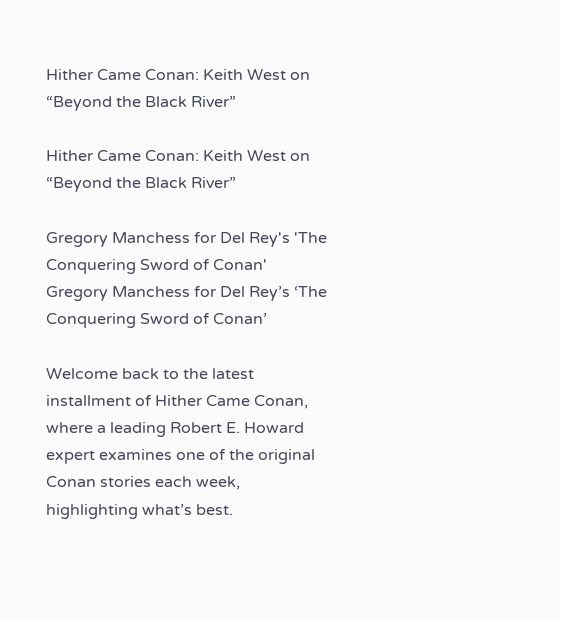Hither Came Conan: Keith West on “Beyond the Black River”

Hither Came Conan: Keith West on “Beyond the Black River”

Gregory Manchess for Del Rey's 'The Conquering Sword of Conan'
Gregory Manchess for Del Rey’s ‘The Conquering Sword of Conan’

Welcome back to the latest installment of Hither Came Conan, where a leading Robert E. Howard expert examines one of the original Conan stories each week, highlighting what’s best.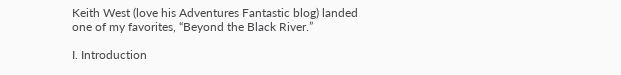Keith West (love his Adventures Fantastic blog) landed one of my favorites, “Beyond the Black River.”

I. Introduction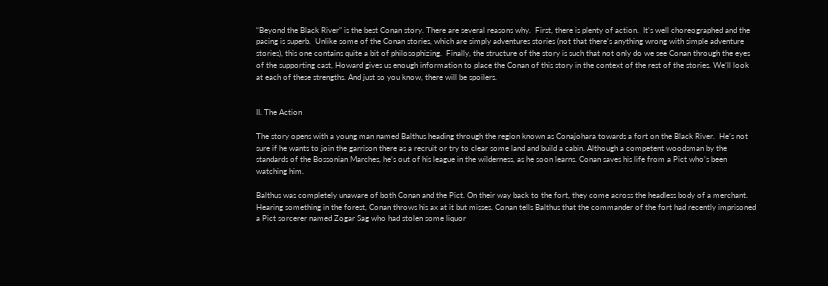“Beyond the Black River” is the best Conan story. There are several reasons why.  First, there is plenty of action.  It’s well choreographed and the pacing is superb.  Unlike some of the Conan stories, which are simply adventures stories (not that there’s anything wrong with simple adventure stories), this one contains quite a bit of philosophizing.  Finally, the structure of the story is such that not only do we see Conan through the eyes of the supporting cast, Howard gives us enough information to place the Conan of this story in the context of the rest of the stories. We’ll look at each of these strengths. And just so you know, there will be spoilers.


II. The Action

The story opens with a young man named Balthus heading through the region known as Conajohara towards a fort on the Black River.  He’s not sure if he wants to join the garrison there as a recruit or try to clear some land and build a cabin. Although a competent woodsman by the standards of the Bossonian Marches, he’s out of his league in the wilderness, as he soon learns. Conan saves his life from a Pict who’s been watching him.

Balthus was completely unaware of both Conan and the Pict. On their way back to the fort, they come across the headless body of a merchant. Hearing something in the forest, Conan throws his ax at it but misses. Conan tells Balthus that the commander of the fort had recently imprisoned a Pict sorcerer named Zogar Sag who had stolen some liquor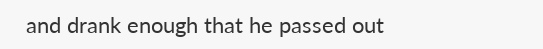and drank enough that he passed out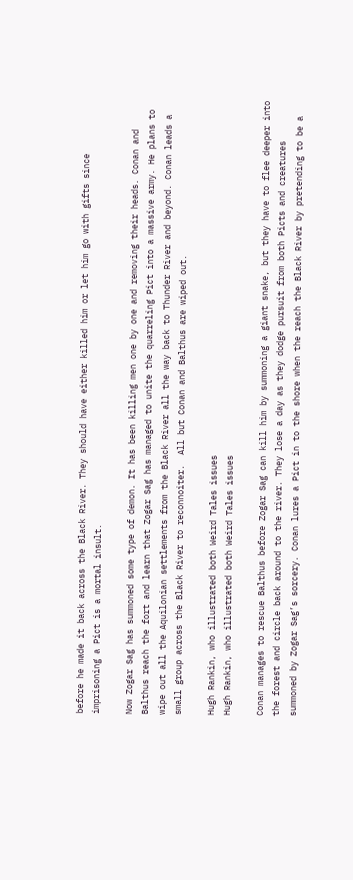before he made it back across the Black River. They should have either killed him or let him go with gifts since imprisoning a Pict is a mortal insult.

Now Zogar Sag has summoned some type of demon. It has been killing men one by one and removing their heads. Conan and Balthus reach the fort and learn that Zogar Sag has managed to unite the quarreling Pict into a massive army. He plans to wipe out all the Aquilonian settlements from the Black River all the way back to Thunder River and beyond. Conan leads a small group across the Black River to reconnoiter.  All but Conan and Balthus are wiped out.

Hugh Rankin, who illustrated both Weird Tales issues
Hugh Rankin, who illustrated both Weird Tales issues

Conan manages to rescue Balthus before Zogar Sag can kill him by summoning a giant snake, but they have to flee deeper into the forest and circle back around to the river. They lose a day as they dodge pursuit from both Picts and creatures summoned by Zogar Sag’s sorcery. Conan lures a Pict in to the shore when the reach the Black River by pretending to be a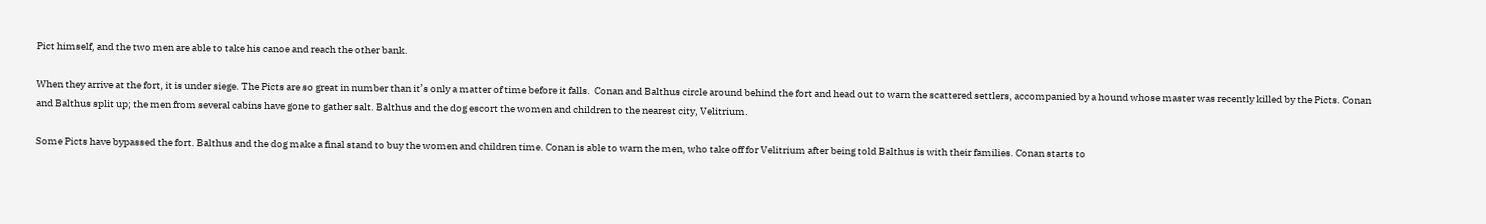Pict himself, and the two men are able to take his canoe and reach the other bank.

When they arrive at the fort, it is under siege. The Picts are so great in number than it’s only a matter of time before it falls.  Conan and Balthus circle around behind the fort and head out to warn the scattered settlers, accompanied by a hound whose master was recently killed by the Picts. Conan and Balthus split up; the men from several cabins have gone to gather salt. Balthus and the dog escort the women and children to the nearest city, Velitrium.

Some Picts have bypassed the fort. Balthus and the dog make a final stand to buy the women and children time. Conan is able to warn the men, who take off for Velitrium after being told Balthus is with their families. Conan starts to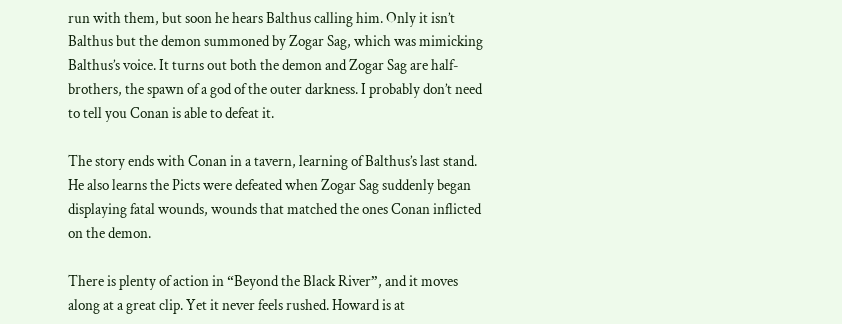run with them, but soon he hears Balthus calling him. Only it isn’t Balthus but the demon summoned by Zogar Sag, which was mimicking Balthus’s voice. It turns out both the demon and Zogar Sag are half-brothers, the spawn of a god of the outer darkness. I probably don’t need to tell you Conan is able to defeat it.

The story ends with Conan in a tavern, learning of Balthus’s last stand.  He also learns the Picts were defeated when Zogar Sag suddenly began displaying fatal wounds, wounds that matched the ones Conan inflicted on the demon.

There is plenty of action in “Beyond the Black River”, and it moves along at a great clip. Yet it never feels rushed. Howard is at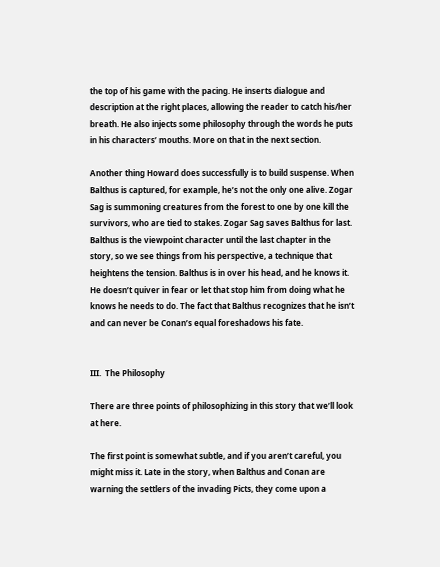the top of his game with the pacing. He inserts dialogue and description at the right places, allowing the reader to catch his/her breath. He also injects some philosophy through the words he puts in his characters’ mouths. More on that in the next section.

Another thing Howard does successfully is to build suspense. When Balthus is captured, for example, he’s not the only one alive. Zogar Sag is summoning creatures from the forest to one by one kill the survivors, who are tied to stakes. Zogar Sag saves Balthus for last. Balthus is the viewpoint character until the last chapter in the story, so we see things from his perspective, a technique that heightens the tension. Balthus is in over his head, and he knows it. He doesn’t quiver in fear or let that stop him from doing what he knows he needs to do. The fact that Balthus recognizes that he isn’t and can never be Conan’s equal foreshadows his fate.


III.  The Philosophy

There are three points of philosophizing in this story that we’ll look at here.

The first point is somewhat subtle, and if you aren’t careful, you might miss it. Late in the story, when Balthus and Conan are warning the settlers of the invading Picts, they come upon a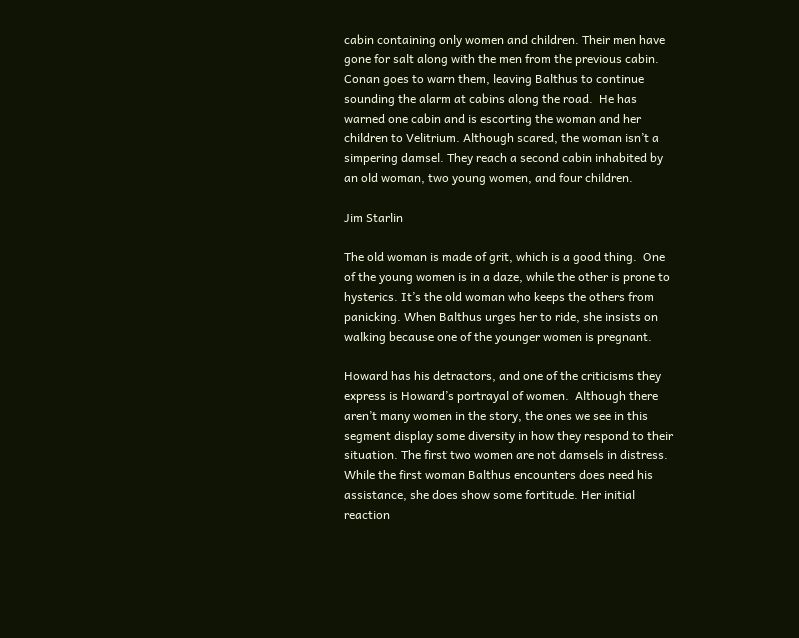cabin containing only women and children. Their men have gone for salt along with the men from the previous cabin.  Conan goes to warn them, leaving Balthus to continue sounding the alarm at cabins along the road.  He has warned one cabin and is escorting the woman and her children to Velitrium. Although scared, the woman isn’t a simpering damsel. They reach a second cabin inhabited by an old woman, two young women, and four children.

Jim Starlin

The old woman is made of grit, which is a good thing.  One of the young women is in a daze, while the other is prone to hysterics. It’s the old woman who keeps the others from panicking. When Balthus urges her to ride, she insists on walking because one of the younger women is pregnant.

Howard has his detractors, and one of the criticisms they express is Howard’s portrayal of women.  Although there aren’t many women in the story, the ones we see in this segment display some diversity in how they respond to their situation. The first two women are not damsels in distress. While the first woman Balthus encounters does need his assistance, she does show some fortitude. Her initial reaction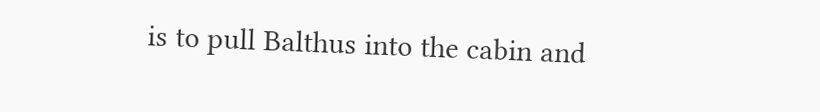is to pull Balthus into the cabin and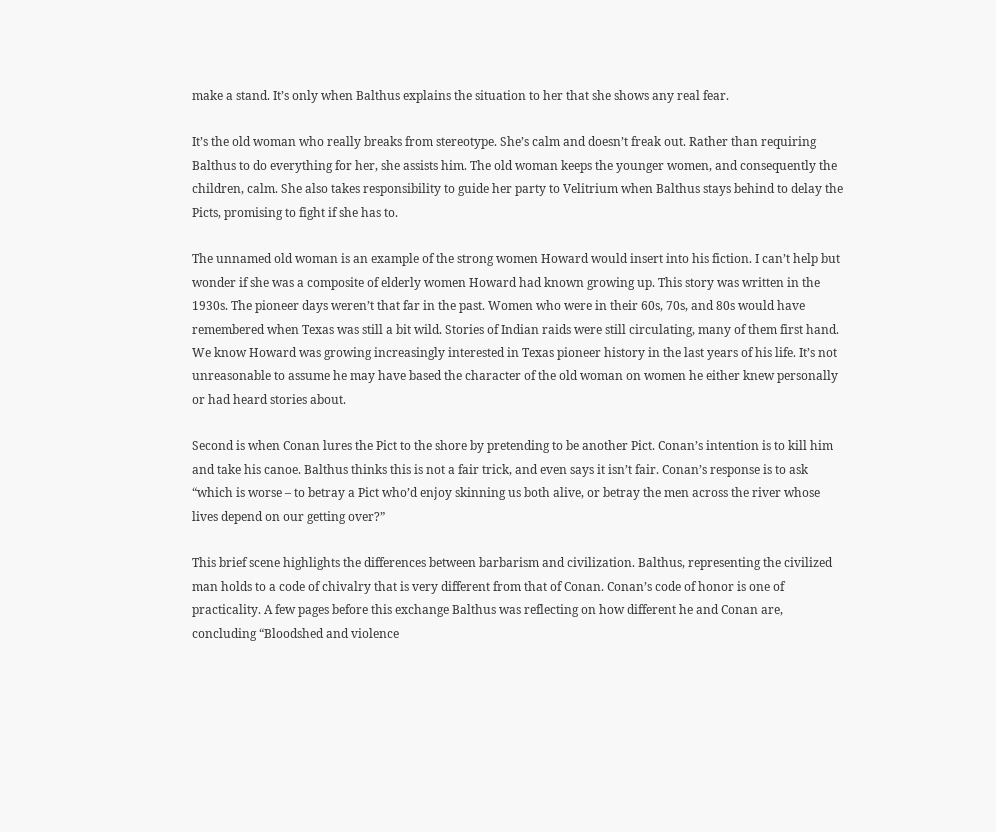make a stand. It’s only when Balthus explains the situation to her that she shows any real fear.

It’s the old woman who really breaks from stereotype. She’s calm and doesn’t freak out. Rather than requiring Balthus to do everything for her, she assists him. The old woman keeps the younger women, and consequently the children, calm. She also takes responsibility to guide her party to Velitrium when Balthus stays behind to delay the Picts, promising to fight if she has to.

The unnamed old woman is an example of the strong women Howard would insert into his fiction. I can’t help but wonder if she was a composite of elderly women Howard had known growing up. This story was written in the 1930s. The pioneer days weren’t that far in the past. Women who were in their 60s, 70s, and 80s would have remembered when Texas was still a bit wild. Stories of Indian raids were still circulating, many of them first hand. We know Howard was growing increasingly interested in Texas pioneer history in the last years of his life. It’s not unreasonable to assume he may have based the character of the old woman on women he either knew personally or had heard stories about.

Second is when Conan lures the Pict to the shore by pretending to be another Pict. Conan’s intention is to kill him and take his canoe. Balthus thinks this is not a fair trick, and even says it isn’t fair. Conan’s response is to ask “which is worse – to betray a Pict who’d enjoy skinning us both alive, or betray the men across the river whose lives depend on our getting over?”

This brief scene highlights the differences between barbarism and civilization. Balthus, representing the civilized man holds to a code of chivalry that is very different from that of Conan. Conan’s code of honor is one of practicality. A few pages before this exchange Balthus was reflecting on how different he and Conan are, concluding “Bloodshed and violence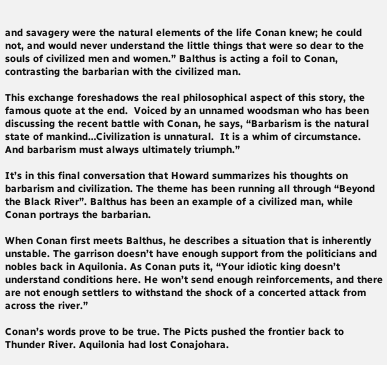and savagery were the natural elements of the life Conan knew; he could not, and would never understand the little things that were so dear to the souls of civilized men and women.” Balthus is acting a foil to Conan, contrasting the barbarian with the civilized man.

This exchange foreshadows the real philosophical aspect of this story, the famous quote at the end.  Voiced by an unnamed woodsman who has been discussing the recent battle with Conan, he says, “Barbarism is the natural state of mankind…Civilization is unnatural.  It is a whim of circumstance.  And barbarism must always ultimately triumph.”

It’s in this final conversation that Howard summarizes his thoughts on barbarism and civilization. The theme has been running all through “Beyond the Black River”. Balthus has been an example of a civilized man, while Conan portrays the barbarian.

When Conan first meets Balthus, he describes a situation that is inherently unstable. The garrison doesn’t have enough support from the politicians and nobles back in Aquilonia. As Conan puts it, “Your idiotic king doesn’t understand conditions here. He won’t send enough reinforcements, and there are not enough settlers to withstand the shock of a concerted attack from across the river.”

Conan’s words prove to be true. The Picts pushed the frontier back to Thunder River. Aquilonia had lost Conajohara.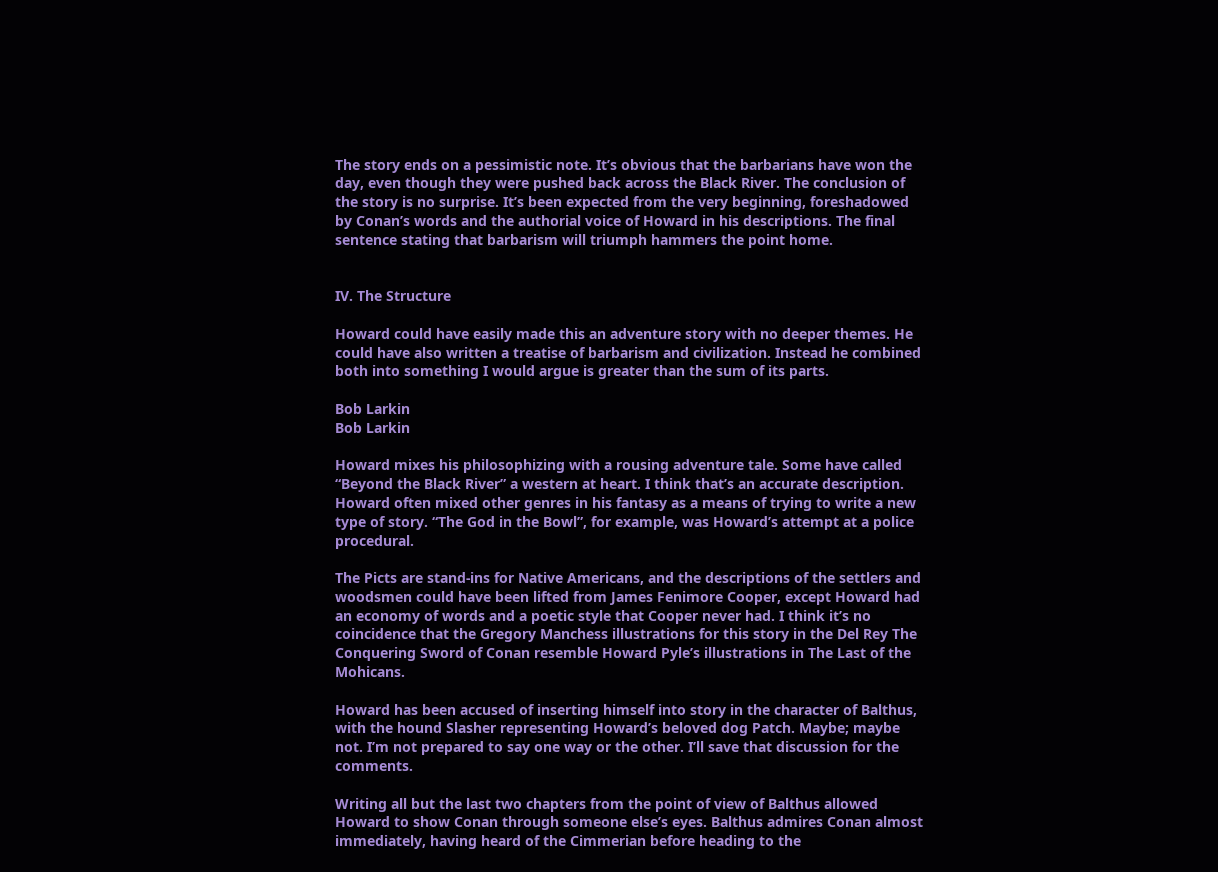The story ends on a pessimistic note. It’s obvious that the barbarians have won the day, even though they were pushed back across the Black River. The conclusion of the story is no surprise. It’s been expected from the very beginning, foreshadowed by Conan’s words and the authorial voice of Howard in his descriptions. The final sentence stating that barbarism will triumph hammers the point home.


IV. The Structure

Howard could have easily made this an adventure story with no deeper themes. He could have also written a treatise of barbarism and civilization. Instead he combined both into something I would argue is greater than the sum of its parts.

Bob Larkin
Bob Larkin

Howard mixes his philosophizing with a rousing adventure tale. Some have called “Beyond the Black River” a western at heart. I think that’s an accurate description. Howard often mixed other genres in his fantasy as a means of trying to write a new type of story. “The God in the Bowl”, for example, was Howard’s attempt at a police procedural.

The Picts are stand-ins for Native Americans, and the descriptions of the settlers and woodsmen could have been lifted from James Fenimore Cooper, except Howard had an economy of words and a poetic style that Cooper never had. I think it’s no coincidence that the Gregory Manchess illustrations for this story in the Del Rey The Conquering Sword of Conan resemble Howard Pyle’s illustrations in The Last of the Mohicans.

Howard has been accused of inserting himself into story in the character of Balthus, with the hound Slasher representing Howard’s beloved dog Patch. Maybe; maybe not. I’m not prepared to say one way or the other. I’ll save that discussion for the comments.

Writing all but the last two chapters from the point of view of Balthus allowed Howard to show Conan through someone else’s eyes. Balthus admires Conan almost immediately, having heard of the Cimmerian before heading to the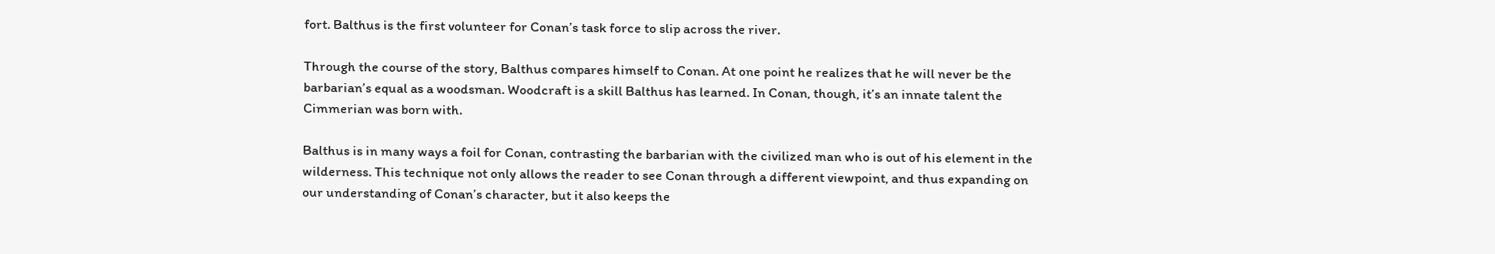fort. Balthus is the first volunteer for Conan’s task force to slip across the river.

Through the course of the story, Balthus compares himself to Conan. At one point he realizes that he will never be the barbarian’s equal as a woodsman. Woodcraft is a skill Balthus has learned. In Conan, though, it’s an innate talent the Cimmerian was born with.

Balthus is in many ways a foil for Conan, contrasting the barbarian with the civilized man who is out of his element in the wilderness. This technique not only allows the reader to see Conan through a different viewpoint, and thus expanding on our understanding of Conan’s character, but it also keeps the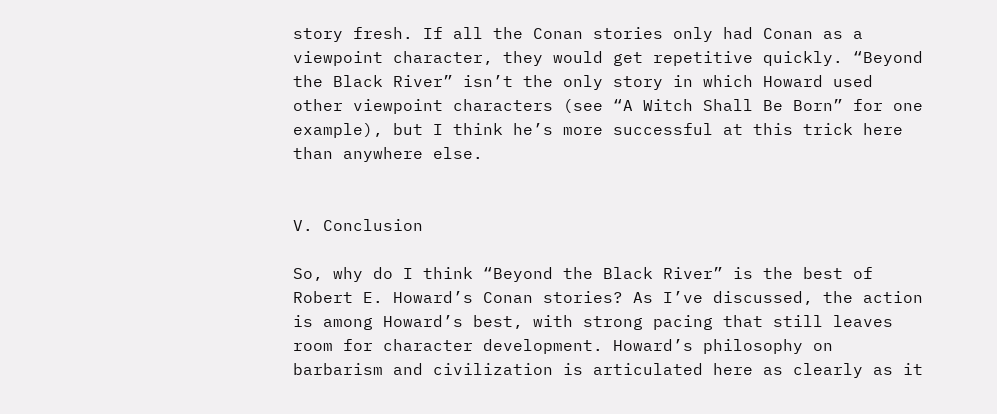story fresh. If all the Conan stories only had Conan as a viewpoint character, they would get repetitive quickly. “Beyond the Black River” isn’t the only story in which Howard used other viewpoint characters (see “A Witch Shall Be Born” for one example), but I think he’s more successful at this trick here than anywhere else.


V. Conclusion

So, why do I think “Beyond the Black River” is the best of Robert E. Howard’s Conan stories? As I’ve discussed, the action is among Howard’s best, with strong pacing that still leaves room for character development. Howard’s philosophy on barbarism and civilization is articulated here as clearly as it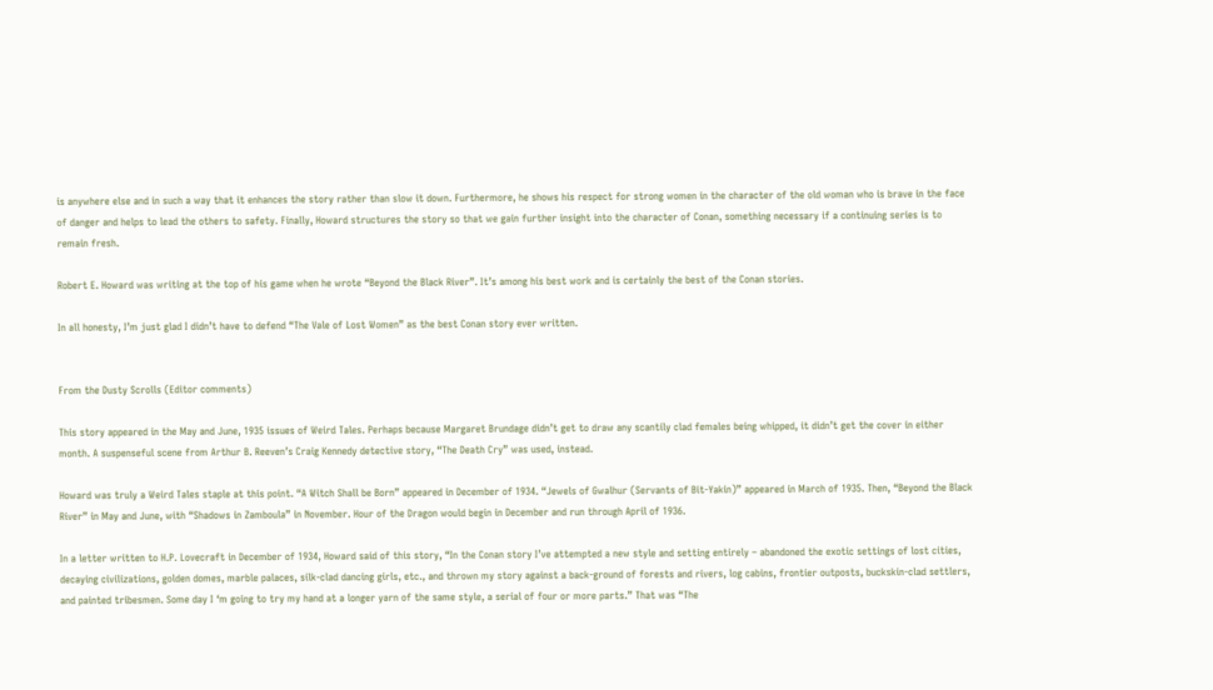is anywhere else and in such a way that it enhances the story rather than slow it down. Furthermore, he shows his respect for strong women in the character of the old woman who is brave in the face of danger and helps to lead the others to safety. Finally, Howard structures the story so that we gain further insight into the character of Conan, something necessary if a continuing series is to remain fresh.

Robert E. Howard was writing at the top of his game when he wrote “Beyond the Black River”. It’s among his best work and is certainly the best of the Conan stories.

In all honesty, I’m just glad I didn’t have to defend “The Vale of Lost Women” as the best Conan story ever written.


From the Dusty Scrolls (Editor comments)

This story appeared in the May and June, 1935 issues of Weird Tales. Perhaps because Margaret Brundage didn’t get to draw any scantily clad females being whipped, it didn’t get the cover in either month. A suspenseful scene from Arthur B. Reeven’s Craig Kennedy detective story, “The Death Cry” was used, instead.

Howard was truly a Weird Tales staple at this point. “A Witch Shall be Born” appeared in December of 1934. “Jewels of Gwalhur (Servants of Bit-Yakin)” appeared in March of 1935. Then, “Beyond the Black River” in May and June, with “Shadows in Zamboula” in November. Hour of the Dragon would begin in December and run through April of 1936.

In a letter written to H.P. Lovecraft in December of 1934, Howard said of this story, “In the Conan story I’ve attempted a new style and setting entirely – abandoned the exotic settings of lost cities, decaying civilizations, golden domes, marble palaces, silk-clad dancing girls, etc., and thrown my story against a back-ground of forests and rivers, log cabins, frontier outposts, buckskin-clad settlers, and painted tribesmen. Some day I ‘m going to try my hand at a longer yarn of the same style, a serial of four or more parts.” That was “The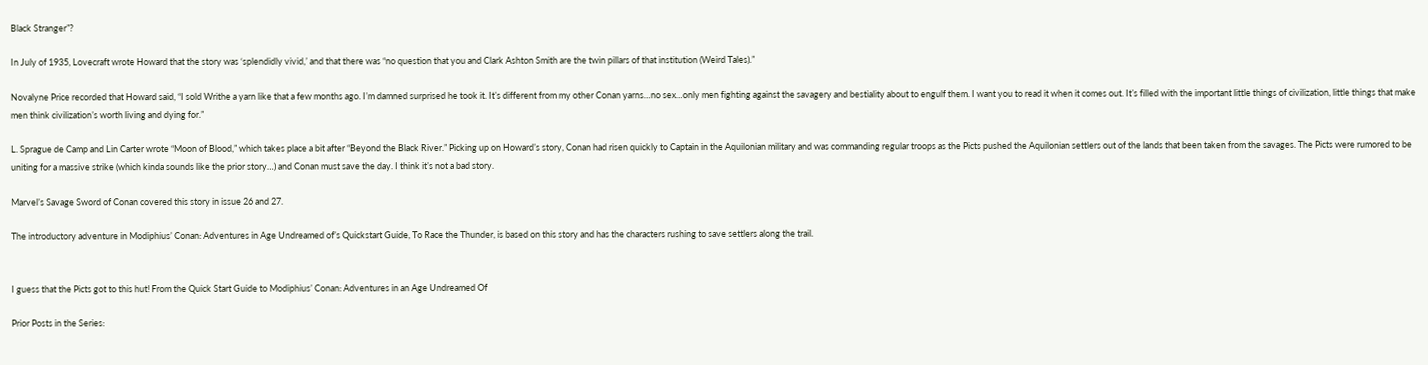Black Stranger”?

In July of 1935, Lovecraft wrote Howard that the story was ‘splendidly vivid,’ and that there was “no question that you and Clark Ashton Smith are the twin pillars of that institution (Weird Tales).”

Novalyne Price recorded that Howard said, “I sold Writhe a yarn like that a few months ago. I’m damned surprised he took it. It’s different from my other Conan yarns…no sex…only men fighting against the savagery and bestiality about to engulf them. I want you to read it when it comes out. It’s filled with the important little things of civilization, little things that make men think civilization’s worth living and dying for.”

L. Sprague de Camp and Lin Carter wrote “Moon of Blood,” which takes place a bit after “Beyond the Black River.” Picking up on Howard’s story, Conan had risen quickly to Captain in the Aquilonian military and was commanding regular troops as the Picts pushed the Aquilonian settlers out of the lands that been taken from the savages. The Picts were rumored to be uniting for a massive strike (which kinda sounds like the prior story…) and Conan must save the day. I think it’s not a bad story.

Marvel’s Savage Sword of Conan covered this story in issue 26 and 27.

The introductory adventure in Modiphius’ Conan: Adventures in Age Undreamed of’s Quickstart Guide, To Race the Thunder, is based on this story and has the characters rushing to save settlers along the trail.


I guess that the Picts got to this hut! From the Quick Start Guide to Modiphius’ Conan: Adventures in an Age Undreamed Of

Prior Posts in the Series: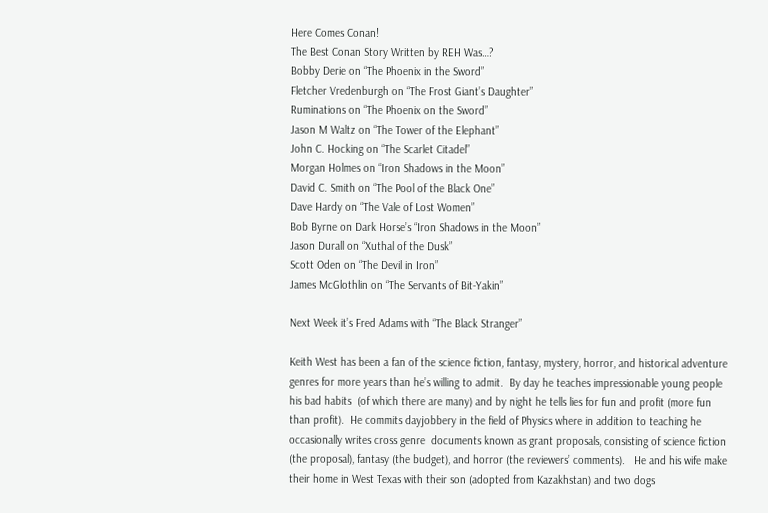Here Comes Conan!
The Best Conan Story Written by REH Was…?
Bobby Derie on “The Phoenix in the Sword”
Fletcher Vredenburgh on “The Frost Giant’s Daughter”
Ruminations on “The Phoenix on the Sword”
Jason M Waltz on “The Tower of the Elephant”
John C. Hocking on “The Scarlet Citadel”
Morgan Holmes on “Iron Shadows in the Moon”
David C. Smith on “The Pool of the Black One”
Dave Hardy on “The Vale of Lost Women”
Bob Byrne on Dark Horse’s “Iron Shadows in the Moon”
Jason Durall on “Xuthal of the Dusk”
Scott Oden on “The Devil in Iron”
James McGlothlin on “The Servants of Bit-Yakin”

Next Week it’s Fred Adams with “The Black Stranger”

Keith West has been a fan of the science fiction, fantasy, mystery, horror, and historical adventure genres for more years than he’s willing to admit.  By day he teaches impressionable young people his bad habits  (of which there are many) and by night he tells lies for fun and profit (more fun than profit).  He commits dayjobbery in the field of Physics where in addition to teaching he occasionally writes cross genre  documents known as grant proposals, consisting of science fiction (the proposal), fantasy (the budget), and horror (the reviewers’ comments).   He and his wife make their home in West Texas with their son (adopted from Kazakhstan) and two dogs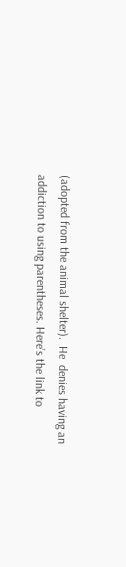(adopted from the animal shelter).  He  denies having an addiction to using parentheses. Here’s the link to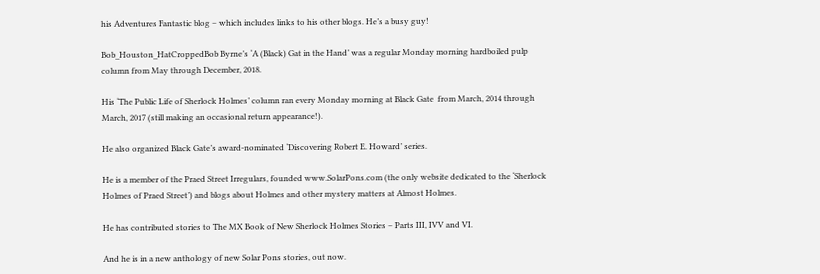his Adventures Fantastic blog – which includes links to his other blogs. He’s a busy guy!

Bob_Houston_HatCroppedBob Byrne’s ‘A (Black) Gat in the Hand’ was a regular Monday morning hardboiled pulp column from May through December, 2018.

His ‘The Public Life of Sherlock Holmes’ column ran every Monday morning at Black Gate  from March, 2014 through March, 2017 (still making an occasional return appearance!).

He also organized Black Gate’s award-nominated ‘Discovering Robert E. Howard’ series.

He is a member of the Praed Street Irregulars, founded www.SolarPons.com (the only website dedicated to the ‘Sherlock Holmes of Praed Street’) and blogs about Holmes and other mystery matters at Almost Holmes.

He has contributed stories to The MX Book of New Sherlock Holmes Stories – Parts III, IVV and VI.

And he is in a new anthology of new Solar Pons stories, out now.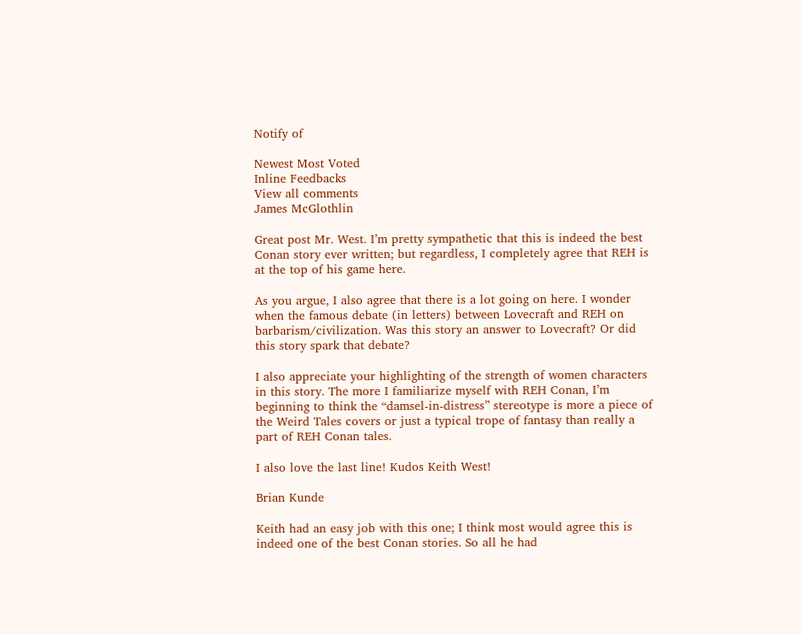Notify of

Newest Most Voted
Inline Feedbacks
View all comments
James McGlothlin

Great post Mr. West. I’m pretty sympathetic that this is indeed the best Conan story ever written; but regardless, I completely agree that REH is at the top of his game here.

As you argue, I also agree that there is a lot going on here. I wonder when the famous debate (in letters) between Lovecraft and REH on barbarism/civilization. Was this story an answer to Lovecraft? Or did this story spark that debate?

I also appreciate your highlighting of the strength of women characters in this story. The more I familiarize myself with REH Conan, I’m beginning to think the “damsel-in-distress” stereotype is more a piece of the Weird Tales covers or just a typical trope of fantasy than really a part of REH Conan tales.

I also love the last line! Kudos Keith West!

Brian Kunde

Keith had an easy job with this one; I think most would agree this is indeed one of the best Conan stories. So all he had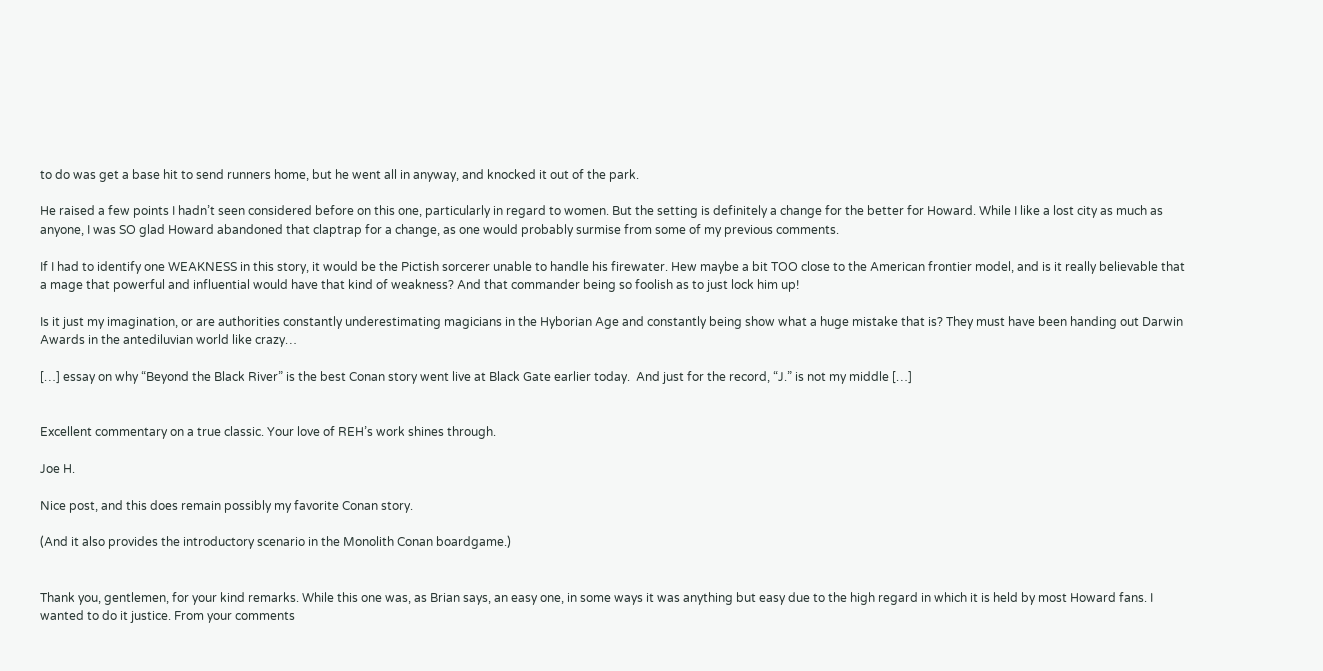to do was get a base hit to send runners home, but he went all in anyway, and knocked it out of the park.

He raised a few points I hadn’t seen considered before on this one, particularly in regard to women. But the setting is definitely a change for the better for Howard. While I like a lost city as much as anyone, I was SO glad Howard abandoned that claptrap for a change, as one would probably surmise from some of my previous comments.

If I had to identify one WEAKNESS in this story, it would be the Pictish sorcerer unable to handle his firewater. Hew maybe a bit TOO close to the American frontier model, and is it really believable that a mage that powerful and influential would have that kind of weakness? And that commander being so foolish as to just lock him up!

Is it just my imagination, or are authorities constantly underestimating magicians in the Hyborian Age and constantly being show what a huge mistake that is? They must have been handing out Darwin Awards in the antediluvian world like crazy…

[…] essay on why “Beyond the Black River” is the best Conan story went live at Black Gate earlier today.  And just for the record, “J.” is not my middle […]


Excellent commentary on a true classic. Your love of REH’s work shines through.

Joe H.

Nice post, and this does remain possibly my favorite Conan story.

(And it also provides the introductory scenario in the Monolith Conan boardgame.)


Thank you, gentlemen, for your kind remarks. While this one was, as Brian says, an easy one, in some ways it was anything but easy due to the high regard in which it is held by most Howard fans. I wanted to do it justice. From your comments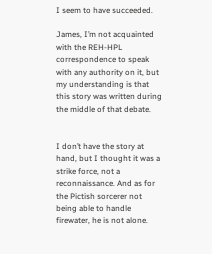I seem to have succeeded.

James, I’m not acquainted with the REH-HPL correspondence to speak with any authority on it, but my understanding is that this story was written during the middle of that debate.


I don’t have the story at hand, but I thought it was a strike force, not a reconnaissance. And as for the Pictish sorcerer not being able to handle firewater, he is not alone.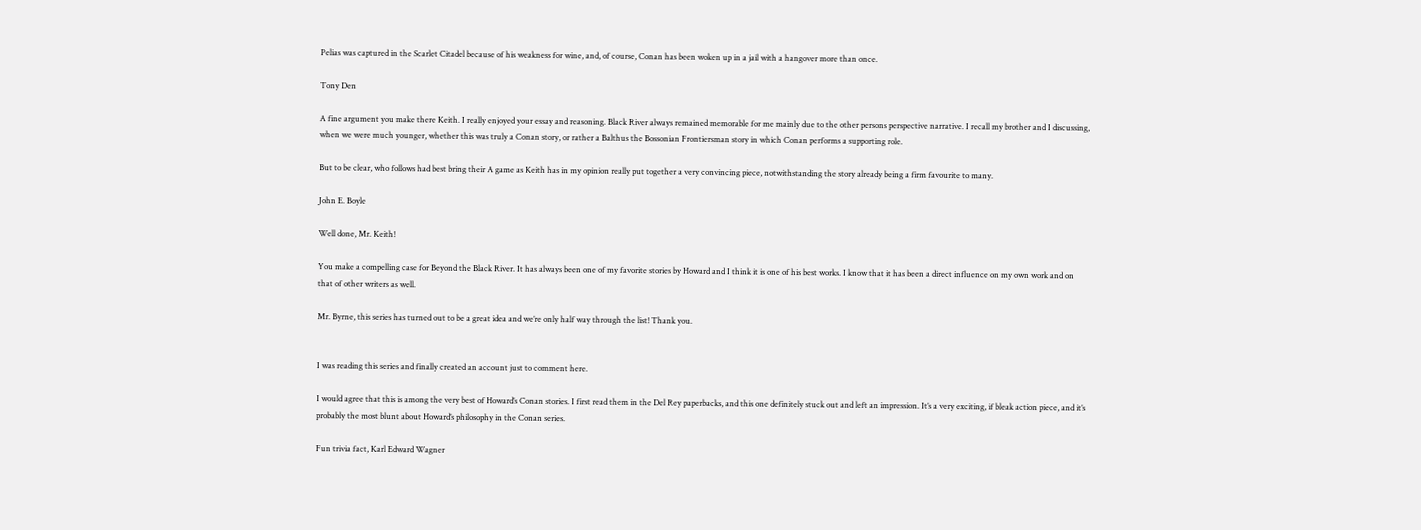Pelias was captured in the Scarlet Citadel because of his weakness for wine, and, of course, Conan has been woken up in a jail with a hangover more than once.

Tony Den

A fine argument you make there Keith. I really enjoyed your essay and reasoning. Black River always remained memorable for me mainly due to the other persons perspective narrative. I recall my brother and I discussing, when we were much younger, whether this was truly a Conan story, or rather a Balthus the Bossonian Frontiersman story in which Conan performs a supporting role.

But to be clear, who follows had best bring their A game as Keith has in my opinion really put together a very convincing piece, notwithstanding the story already being a firm favourite to many.

John E. Boyle

Well done, Mr. Keith!

You make a compelling case for Beyond the Black River. It has always been one of my favorite stories by Howard and I think it is one of his best works. I know that it has been a direct influence on my own work and on that of other writers as well.

Mr. Byrne, this series has turned out to be a great idea and we’re only half way through the list! Thank you.


I was reading this series and finally created an account just to comment here.

I would agree that this is among the very best of Howard’s Conan stories. I first read them in the Del Rey paperbacks, and this one definitely stuck out and left an impression. It’s a very exciting, if bleak action piece, and it’s probably the most blunt about Howard’s philosophy in the Conan series.

Fun trivia fact, Karl Edward Wagner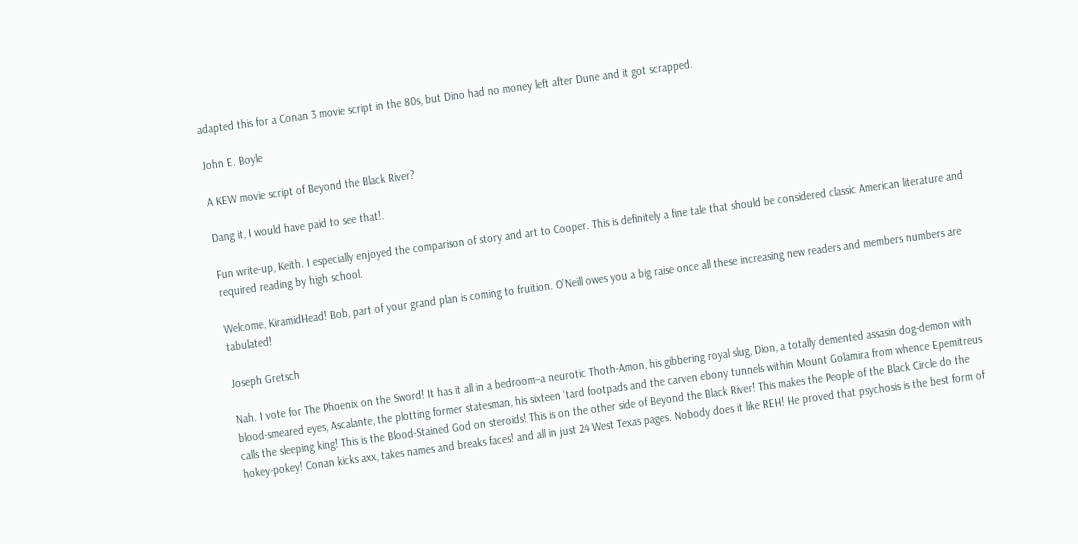adapted this for a Conan 3 movie script in the 80s, but Dino had no money left after Dune and it got scrapped.

John E. Boyle

A KEW movie script of Beyond the Black River?

Dang it, I would have paid to see that!.

Fun write-up, Keith. I especially enjoyed the comparison of story and art to Cooper. This is definitely a fine tale that should be considered classic American literature and required reading by high school.

Welcome, KiramidHead! Bob, part of your grand plan is coming to fruition. O’Neill owes you a big raise once all these increasing new readers and members numbers are tabulated!

Joseph Gretsch

Nah. I vote for The Phoenix on the Sword! It has it all in a bedroom–a neurotic Thoth-Amon, his gibbering royal slug, Dion, a totally demented assasin dog-demon with blood-smeared eyes, Ascalante, the plotting former statesman, his sixteen ‘tard footpads and the carven ebony tunnels within Mount Golamira from whence Epemitreus calls the sleeping king! This is the Blood-Stained God on steroids! This is on the other side of Beyond the Black River! This makes the People of the Black Circle do the hokey-pokey! Conan kicks axx, takes names and breaks faces! and all in just 24 West Texas pages. Nobody does it like REH! He proved that psychosis is the best form of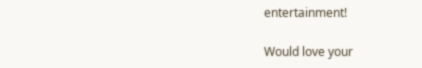entertainment!

Would love your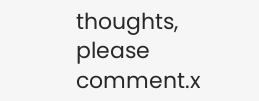thoughts, please comment.x